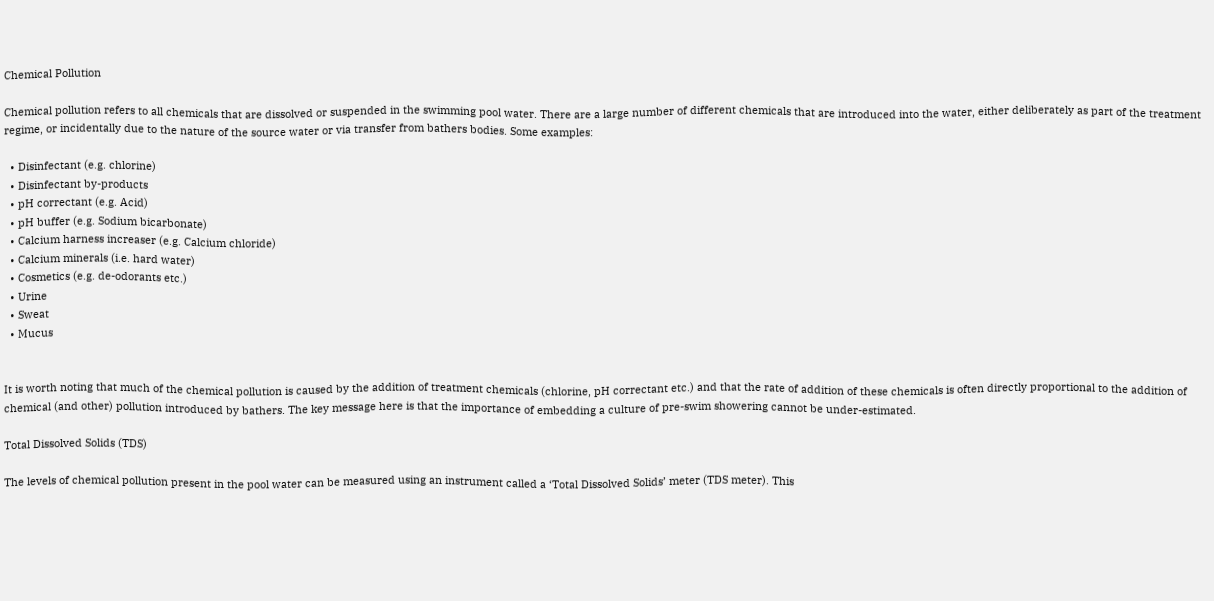Chemical Pollution

Chemical pollution refers to all chemicals that are dissolved or suspended in the swimming pool water. There are a large number of different chemicals that are introduced into the water, either deliberately as part of the treatment regime, or incidentally due to the nature of the source water or via transfer from bathers bodies. Some examples:

  • Disinfectant (e.g. chlorine)
  • Disinfectant by-products
  • pH correctant (e.g. Acid)
  • pH buffer (e.g. Sodium bicarbonate)
  • Calcium harness increaser (e.g. Calcium chloride)
  • Calcium minerals (i.e. hard water)
  • Cosmetics (e.g. de-odorants etc.)
  • Urine
  • Sweat
  • Mucus


It is worth noting that much of the chemical pollution is caused by the addition of treatment chemicals (chlorine, pH correctant etc.) and that the rate of addition of these chemicals is often directly proportional to the addition of chemical (and other) pollution introduced by bathers. The key message here is that the importance of embedding a culture of pre-swim showering cannot be under-estimated.

Total Dissolved Solids (TDS)

The levels of chemical pollution present in the pool water can be measured using an instrument called a ‘Total Dissolved Solids’ meter (TDS meter). This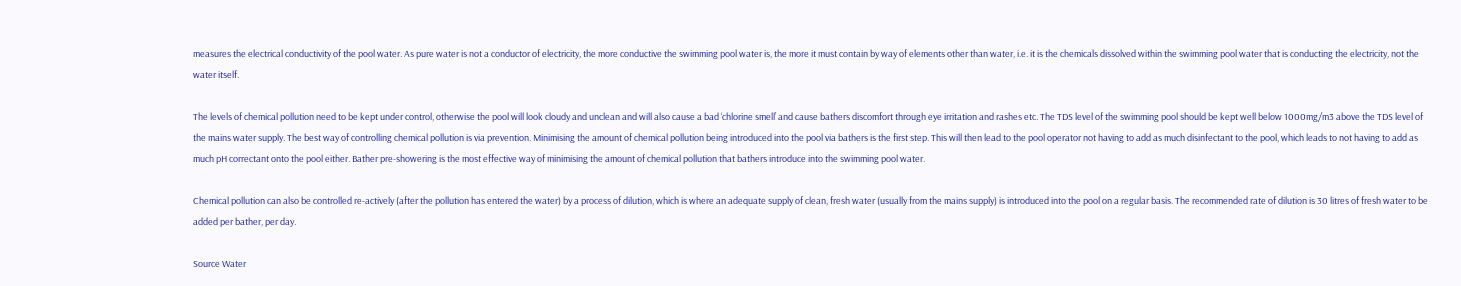measures the electrical conductivity of the pool water. As pure water is not a conductor of electricity, the more conductive the swimming pool water is, the more it must contain by way of elements other than water, i.e. it is the chemicals dissolved within the swimming pool water that is conducting the electricity, not the water itself.

The levels of chemical pollution need to be kept under control, otherwise the pool will look cloudy and unclean and will also cause a bad ‘chlorine smell’ and cause bathers discomfort through eye irritation and rashes etc. The TDS level of the swimming pool should be kept well below 1000mg/m3 above the TDS level of the mains water supply. The best way of controlling chemical pollution is via prevention. Minimising the amount of chemical pollution being introduced into the pool via bathers is the first step. This will then lead to the pool operator not having to add as much disinfectant to the pool, which leads to not having to add as much pH correctant onto the pool either. Bather pre-showering is the most effective way of minimising the amount of chemical pollution that bathers introduce into the swimming pool water.

Chemical pollution can also be controlled re-actively (after the pollution has entered the water) by a process of dilution, which is where an adequate supply of clean, fresh water (usually from the mains supply) is introduced into the pool on a regular basis. The recommended rate of dilution is 30 litres of fresh water to be added per bather, per day.

Source Water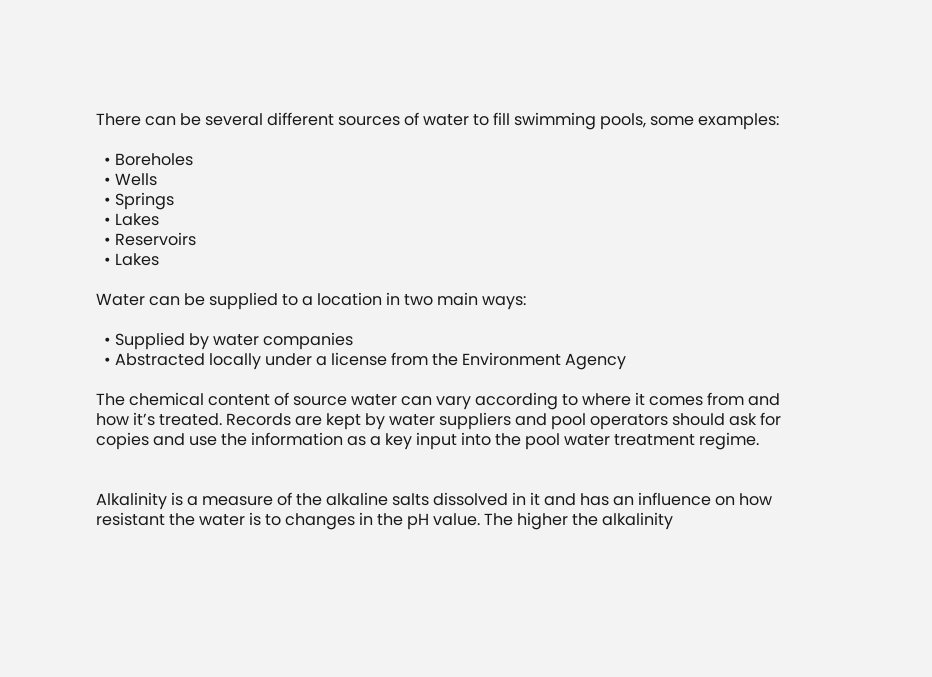There can be several different sources of water to fill swimming pools, some examples:

  • Boreholes
  • Wells
  • Springs
  • Lakes
  • Reservoirs
  • Lakes

Water can be supplied to a location in two main ways:

  • Supplied by water companies
  • Abstracted locally under a license from the Environment Agency

The chemical content of source water can vary according to where it comes from and how it’s treated. Records are kept by water suppliers and pool operators should ask for copies and use the information as a key input into the pool water treatment regime.


Alkalinity is a measure of the alkaline salts dissolved in it and has an influence on how resistant the water is to changes in the pH value. The higher the alkalinity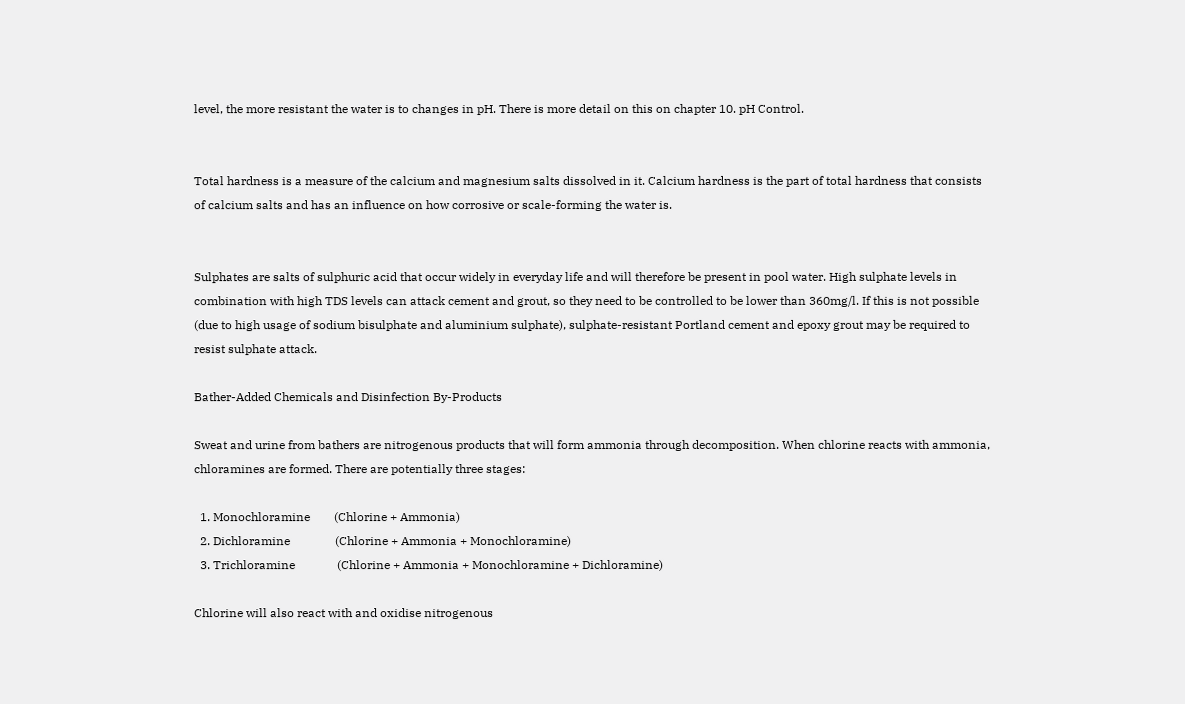level, the more resistant the water is to changes in pH. There is more detail on this on chapter 10. pH Control.


Total hardness is a measure of the calcium and magnesium salts dissolved in it. Calcium hardness is the part of total hardness that consists of calcium salts and has an influence on how corrosive or scale-forming the water is.


Sulphates are salts of sulphuric acid that occur widely in everyday life and will therefore be present in pool water. High sulphate levels in combination with high TDS levels can attack cement and grout, so they need to be controlled to be lower than 360mg/l. If this is not possible (due to high usage of sodium bisulphate and aluminium sulphate), sulphate-resistant Portland cement and epoxy grout may be required to resist sulphate attack.

Bather-Added Chemicals and Disinfection By-Products

Sweat and urine from bathers are nitrogenous products that will form ammonia through decomposition. When chlorine reacts with ammonia, chloramines are formed. There are potentially three stages:

  1. Monochloramine        (Chlorine + Ammonia)
  2. Dichloramine               (Chlorine + Ammonia + Monochloramine)
  3. Trichloramine              (Chlorine + Ammonia + Monochloramine + Dichloramine)

Chlorine will also react with and oxidise nitrogenous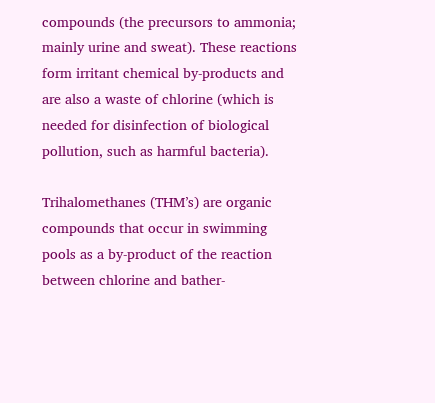compounds (the precursors to ammonia; mainly urine and sweat). These reactions form irritant chemical by-products and are also a waste of chlorine (which is needed for disinfection of biological pollution, such as harmful bacteria).

Trihalomethanes (THM’s) are organic compounds that occur in swimming pools as a by-product of the reaction between chlorine and bather-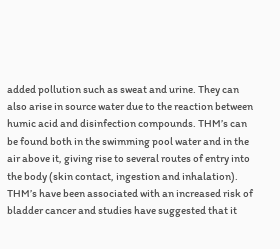added pollution such as sweat and urine. They can also arise in source water due to the reaction between humic acid and disinfection compounds. THM’s can be found both in the swimming pool water and in the air above it, giving rise to several routes of entry into the body (skin contact, ingestion and inhalation). THM’s have been associated with an increased risk of bladder cancer and studies have suggested that it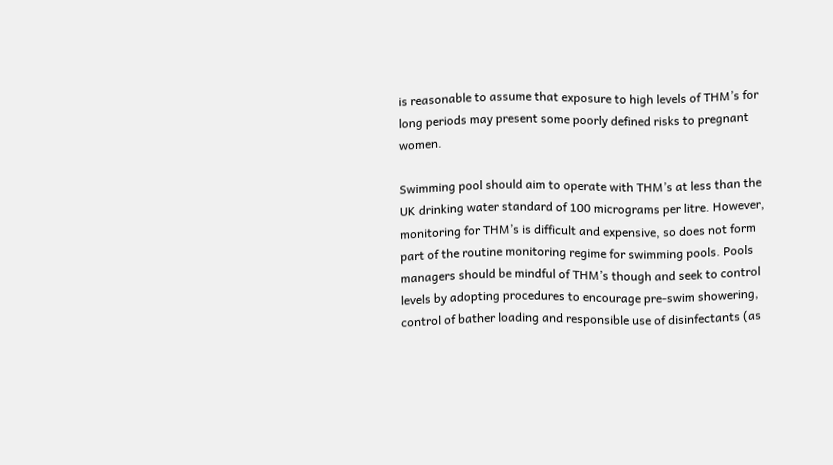is reasonable to assume that exposure to high levels of THM’s for long periods may present some poorly defined risks to pregnant women.

Swimming pool should aim to operate with THM’s at less than the UK drinking water standard of 100 micrograms per litre. However, monitoring for THM’s is difficult and expensive, so does not form part of the routine monitoring regime for swimming pools. Pools managers should be mindful of THM’s though and seek to control levels by adopting procedures to encourage pre-swim showering, control of bather loading and responsible use of disinfectants (as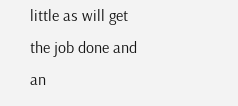little as will get the job done and an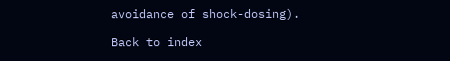avoidance of shock-dosing).

Back to index